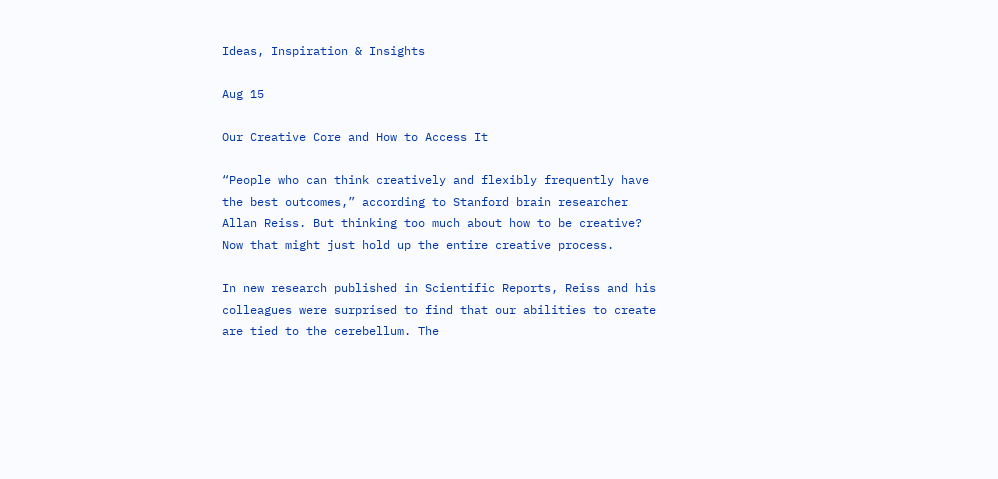Ideas, Inspiration & Insights

Aug 15

Our Creative Core and How to Access It

“People who can think creatively and flexibly frequently have the best outcomes,” according to Stanford brain researcher Allan Reiss. But thinking too much about how to be creative? Now that might just hold up the entire creative process.

In new research published in Scientific Reports, Reiss and his colleagues were surprised to find that our abilities to create are tied to the cerebellum. The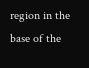region in the base of the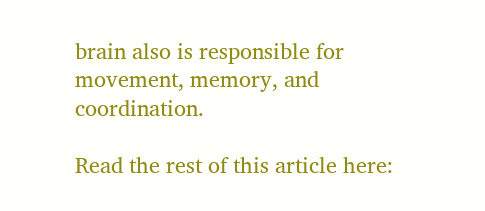brain also is responsible for movement, memory, and coordination.

Read the rest of this article here: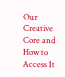Our Creative Core and How to Access It